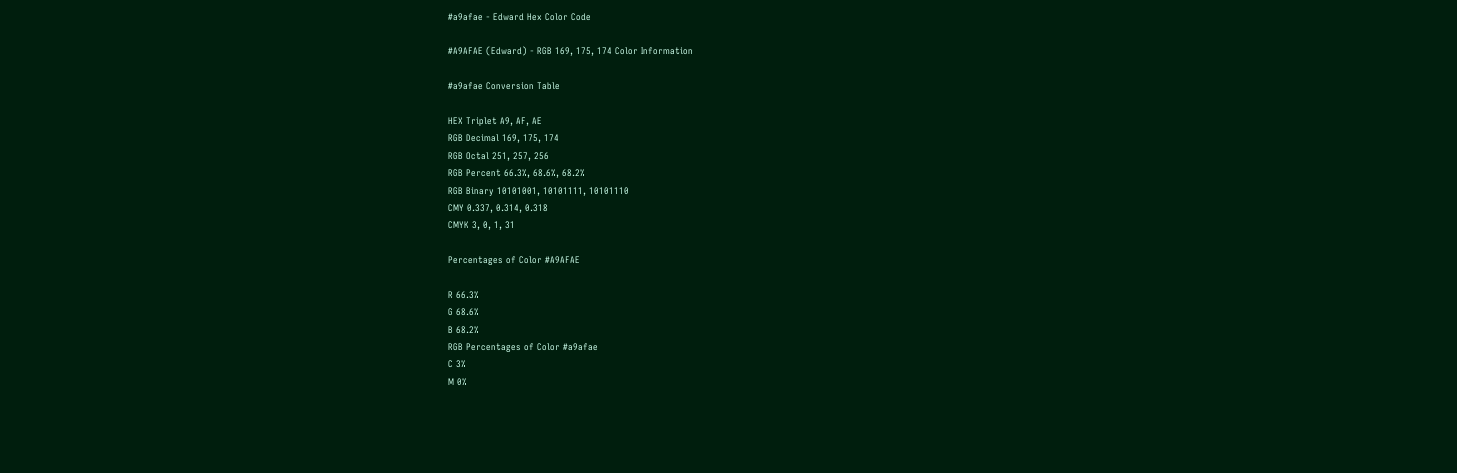#a9afae - Edward Hex Color Code

#A9AFAE (Edward) - RGB 169, 175, 174 Color Information

#a9afae Conversion Table

HEX Triplet A9, AF, AE
RGB Decimal 169, 175, 174
RGB Octal 251, 257, 256
RGB Percent 66.3%, 68.6%, 68.2%
RGB Binary 10101001, 10101111, 10101110
CMY 0.337, 0.314, 0.318
CMYK 3, 0, 1, 31

Percentages of Color #A9AFAE

R 66.3%
G 68.6%
B 68.2%
RGB Percentages of Color #a9afae
C 3%
M 0%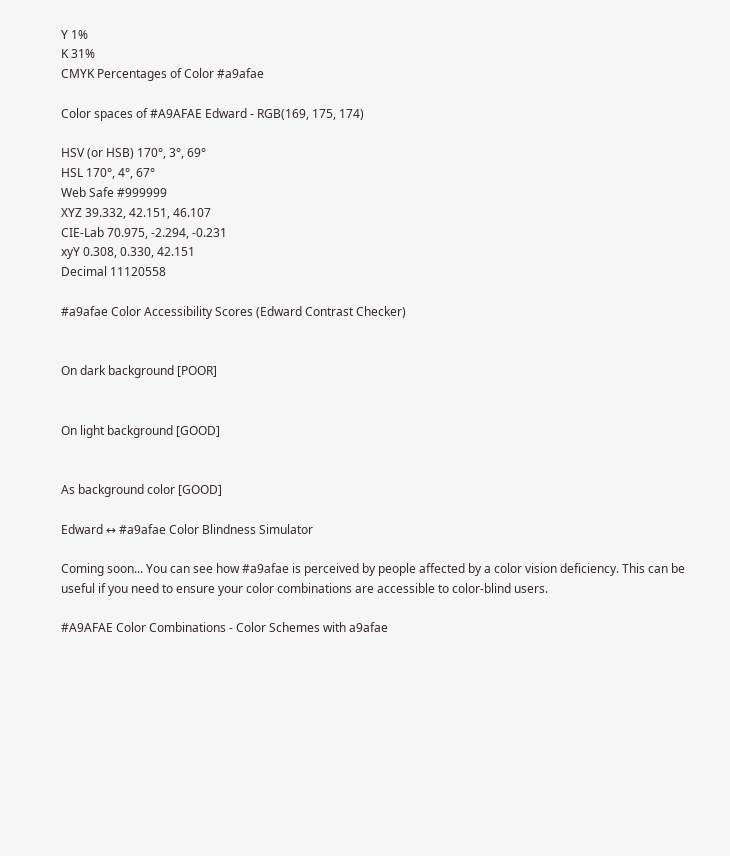Y 1%
K 31%
CMYK Percentages of Color #a9afae

Color spaces of #A9AFAE Edward - RGB(169, 175, 174)

HSV (or HSB) 170°, 3°, 69°
HSL 170°, 4°, 67°
Web Safe #999999
XYZ 39.332, 42.151, 46.107
CIE-Lab 70.975, -2.294, -0.231
xyY 0.308, 0.330, 42.151
Decimal 11120558

#a9afae Color Accessibility Scores (Edward Contrast Checker)


On dark background [POOR]


On light background [GOOD]


As background color [GOOD]

Edward ↔ #a9afae Color Blindness Simulator

Coming soon... You can see how #a9afae is perceived by people affected by a color vision deficiency. This can be useful if you need to ensure your color combinations are accessible to color-blind users.

#A9AFAE Color Combinations - Color Schemes with a9afae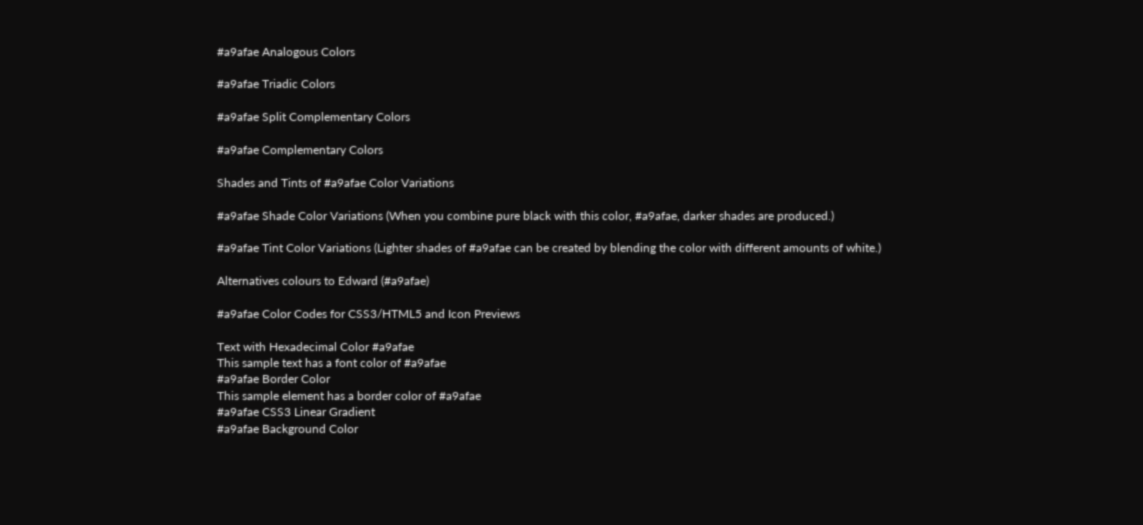#a9afae Analogous Colors

#a9afae Triadic Colors

#a9afae Split Complementary Colors

#a9afae Complementary Colors

Shades and Tints of #a9afae Color Variations

#a9afae Shade Color Variations (When you combine pure black with this color, #a9afae, darker shades are produced.)

#a9afae Tint Color Variations (Lighter shades of #a9afae can be created by blending the color with different amounts of white.)

Alternatives colours to Edward (#a9afae)

#a9afae Color Codes for CSS3/HTML5 and Icon Previews

Text with Hexadecimal Color #a9afae
This sample text has a font color of #a9afae
#a9afae Border Color
This sample element has a border color of #a9afae
#a9afae CSS3 Linear Gradient
#a9afae Background Color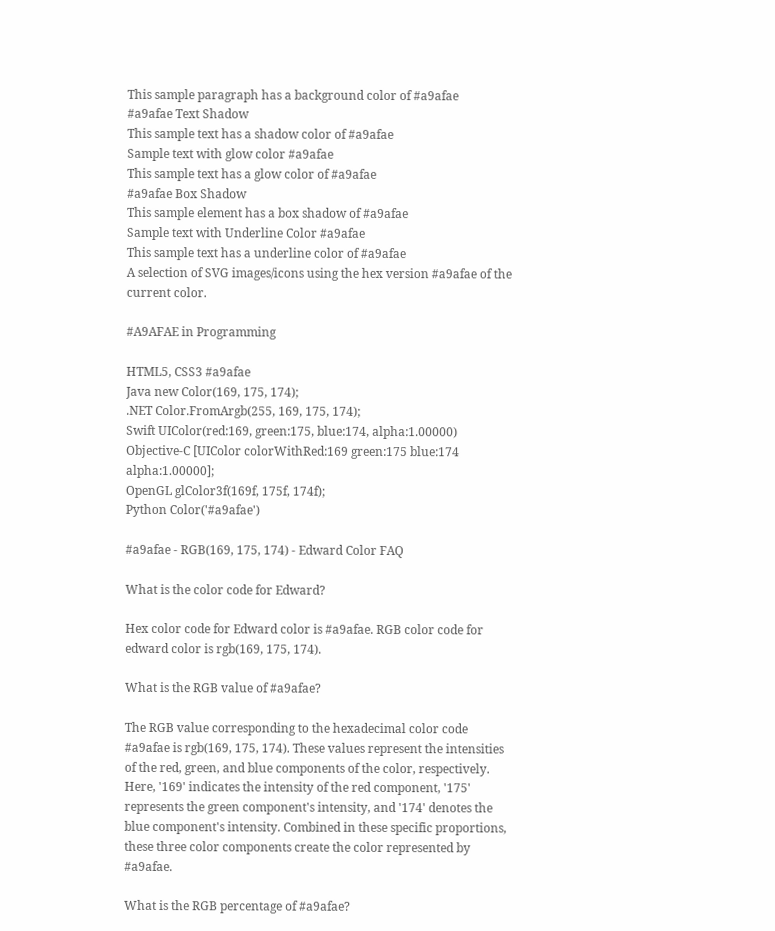This sample paragraph has a background color of #a9afae
#a9afae Text Shadow
This sample text has a shadow color of #a9afae
Sample text with glow color #a9afae
This sample text has a glow color of #a9afae
#a9afae Box Shadow
This sample element has a box shadow of #a9afae
Sample text with Underline Color #a9afae
This sample text has a underline color of #a9afae
A selection of SVG images/icons using the hex version #a9afae of the current color.

#A9AFAE in Programming

HTML5, CSS3 #a9afae
Java new Color(169, 175, 174);
.NET Color.FromArgb(255, 169, 175, 174);
Swift UIColor(red:169, green:175, blue:174, alpha:1.00000)
Objective-C [UIColor colorWithRed:169 green:175 blue:174 alpha:1.00000];
OpenGL glColor3f(169f, 175f, 174f);
Python Color('#a9afae')

#a9afae - RGB(169, 175, 174) - Edward Color FAQ

What is the color code for Edward?

Hex color code for Edward color is #a9afae. RGB color code for edward color is rgb(169, 175, 174).

What is the RGB value of #a9afae?

The RGB value corresponding to the hexadecimal color code #a9afae is rgb(169, 175, 174). These values represent the intensities of the red, green, and blue components of the color, respectively. Here, '169' indicates the intensity of the red component, '175' represents the green component's intensity, and '174' denotes the blue component's intensity. Combined in these specific proportions, these three color components create the color represented by #a9afae.

What is the RGB percentage of #a9afae?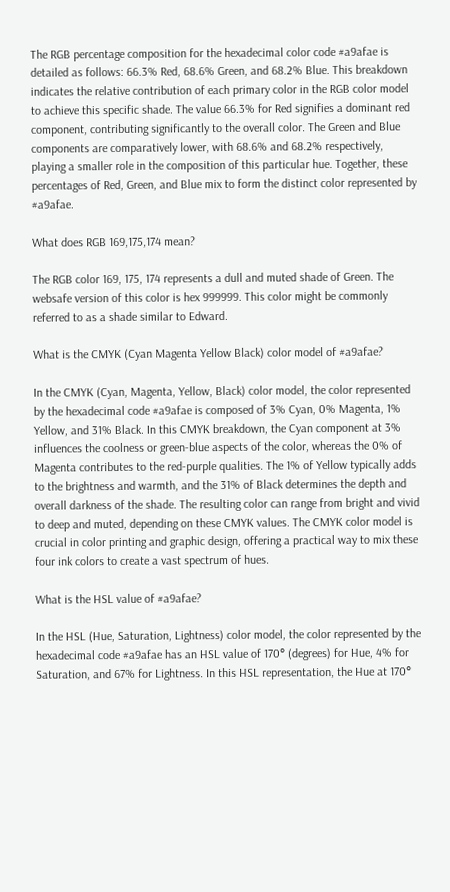The RGB percentage composition for the hexadecimal color code #a9afae is detailed as follows: 66.3% Red, 68.6% Green, and 68.2% Blue. This breakdown indicates the relative contribution of each primary color in the RGB color model to achieve this specific shade. The value 66.3% for Red signifies a dominant red component, contributing significantly to the overall color. The Green and Blue components are comparatively lower, with 68.6% and 68.2% respectively, playing a smaller role in the composition of this particular hue. Together, these percentages of Red, Green, and Blue mix to form the distinct color represented by #a9afae.

What does RGB 169,175,174 mean?

The RGB color 169, 175, 174 represents a dull and muted shade of Green. The websafe version of this color is hex 999999. This color might be commonly referred to as a shade similar to Edward.

What is the CMYK (Cyan Magenta Yellow Black) color model of #a9afae?

In the CMYK (Cyan, Magenta, Yellow, Black) color model, the color represented by the hexadecimal code #a9afae is composed of 3% Cyan, 0% Magenta, 1% Yellow, and 31% Black. In this CMYK breakdown, the Cyan component at 3% influences the coolness or green-blue aspects of the color, whereas the 0% of Magenta contributes to the red-purple qualities. The 1% of Yellow typically adds to the brightness and warmth, and the 31% of Black determines the depth and overall darkness of the shade. The resulting color can range from bright and vivid to deep and muted, depending on these CMYK values. The CMYK color model is crucial in color printing and graphic design, offering a practical way to mix these four ink colors to create a vast spectrum of hues.

What is the HSL value of #a9afae?

In the HSL (Hue, Saturation, Lightness) color model, the color represented by the hexadecimal code #a9afae has an HSL value of 170° (degrees) for Hue, 4% for Saturation, and 67% for Lightness. In this HSL representation, the Hue at 170°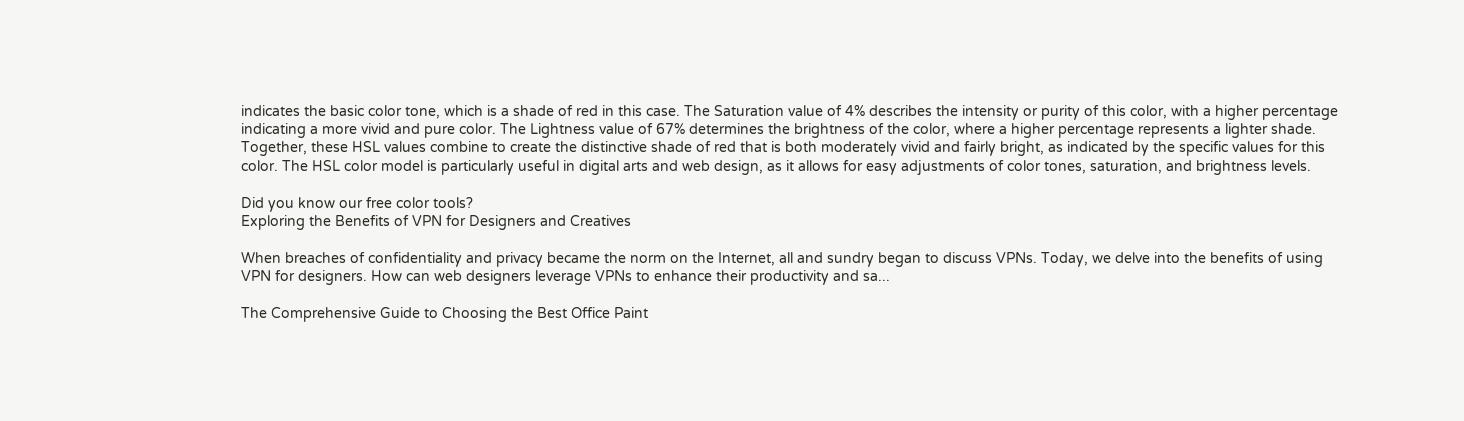indicates the basic color tone, which is a shade of red in this case. The Saturation value of 4% describes the intensity or purity of this color, with a higher percentage indicating a more vivid and pure color. The Lightness value of 67% determines the brightness of the color, where a higher percentage represents a lighter shade. Together, these HSL values combine to create the distinctive shade of red that is both moderately vivid and fairly bright, as indicated by the specific values for this color. The HSL color model is particularly useful in digital arts and web design, as it allows for easy adjustments of color tones, saturation, and brightness levels.

Did you know our free color tools?
Exploring the Benefits of VPN for Designers and Creatives

When breaches of confidentiality and privacy became the norm on the Internet, all and sundry began to discuss VPNs. Today, we delve into the benefits of using VPN for designers. How can web designers leverage VPNs to enhance their productivity and sa...

The Comprehensive Guide to Choosing the Best Office Paint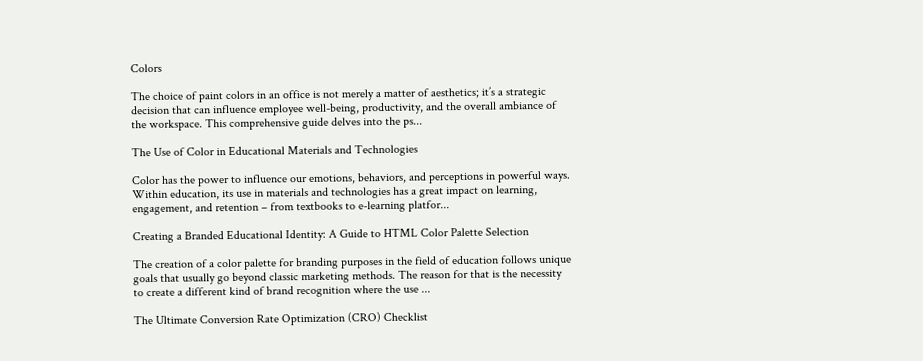Colors

The choice of paint colors in an office is not merely a matter of aesthetics; it’s a strategic decision that can influence employee well-being, productivity, and the overall ambiance of the workspace. This comprehensive guide delves into the ps...

The Use of Color in Educational Materials and Technologies

Color has the power to influence our emotions, behaviors, and perceptions in powerful ways. Within education, its use in materials and technologies has a great impact on learning, engagement, and retention – from textbooks to e-learning platfor...

Creating a Branded Educational Identity: A Guide to HTML Color Palette Selection

The creation of a color palette for branding purposes in the field of education follows unique goals that usually go beyond classic marketing methods. The reason for that is the necessity to create a different kind of brand recognition where the use ...

The Ultimate Conversion Rate Optimization (CRO) Checklist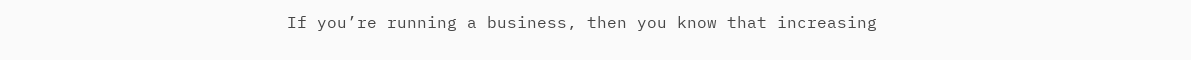If you’re running a business, then you know that increasing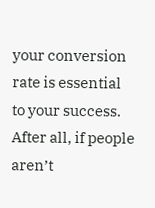your conversion rate is essential to your success. After all, if people aren’t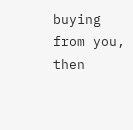buying from you, then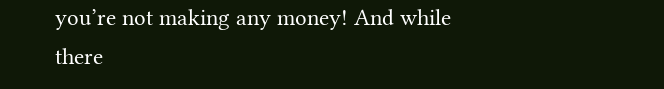you’re not making any money! And while there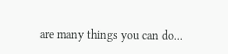are many things you can do...